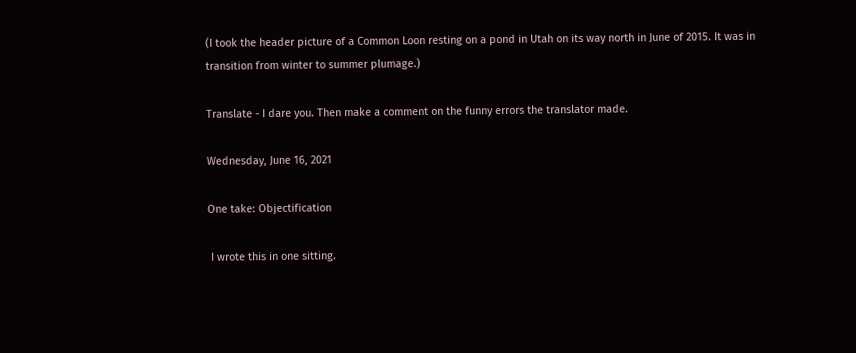(I took the header picture of a Common Loon resting on a pond in Utah on its way north in June of 2015. It was in transition from winter to summer plumage.)

Translate - I dare you. Then make a comment on the funny errors the translator made.

Wednesday, June 16, 2021

One take: Objectification

 I wrote this in one sitting.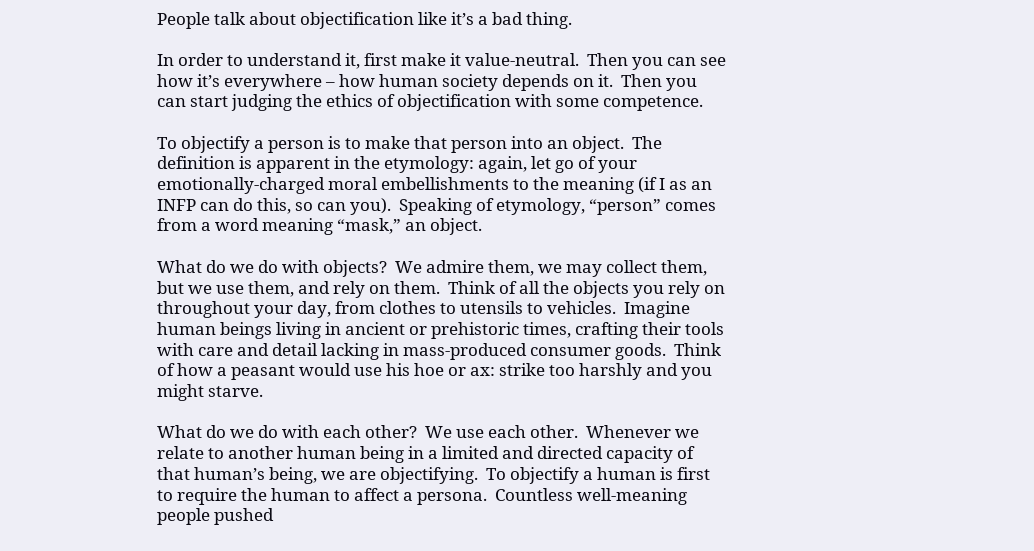People talk about objectification like it’s a bad thing.

In order to understand it, first make it value-neutral.  Then you can see how it’s everywhere – how human society depends on it.  Then you can start judging the ethics of objectification with some competence.

To objectify a person is to make that person into an object.  The definition is apparent in the etymology: again, let go of your emotionally-charged moral embellishments to the meaning (if I as an INFP can do this, so can you).  Speaking of etymology, “person” comes from a word meaning “mask,” an object.

What do we do with objects?  We admire them, we may collect them, but we use them, and rely on them.  Think of all the objects you rely on throughout your day, from clothes to utensils to vehicles.  Imagine human beings living in ancient or prehistoric times, crafting their tools with care and detail lacking in mass-produced consumer goods.  Think of how a peasant would use his hoe or ax: strike too harshly and you might starve.

What do we do with each other?  We use each other.  Whenever we relate to another human being in a limited and directed capacity of that human’s being, we are objectifying.  To objectify a human is first to require the human to affect a persona.  Countless well-meaning people pushed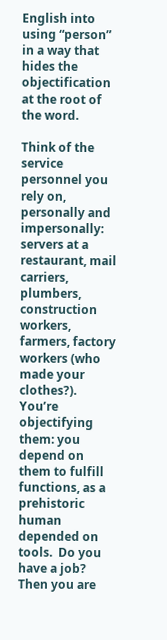English into using “person” in a way that hides the objectification at the root of the word.

Think of the service personnel you rely on, personally and impersonally: servers at a restaurant, mail carriers, plumbers, construction workers, farmers, factory workers (who made your clothes?).  You’re objectifying them: you depend on them to fulfill functions, as a prehistoric human depended on tools.  Do you have a job?  Then you are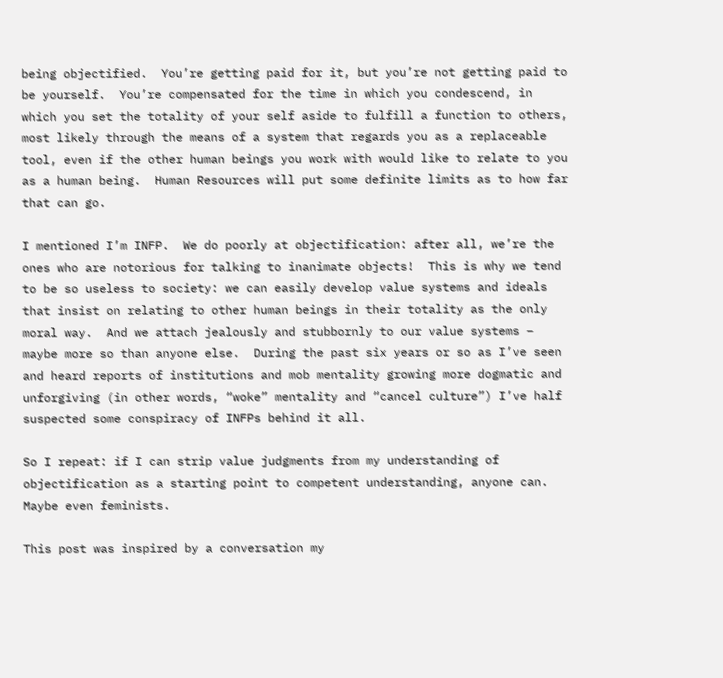being objectified.  You’re getting paid for it, but you’re not getting paid to be yourself.  You’re compensated for the time in which you condescend, in which you set the totality of your self aside to fulfill a function to others, most likely through the means of a system that regards you as a replaceable tool, even if the other human beings you work with would like to relate to you as a human being.  Human Resources will put some definite limits as to how far that can go.

I mentioned I’m INFP.  We do poorly at objectification: after all, we’re the ones who are notorious for talking to inanimate objects!  This is why we tend to be so useless to society: we can easily develop value systems and ideals that insist on relating to other human beings in their totality as the only moral way.  And we attach jealously and stubbornly to our value systems – maybe more so than anyone else.  During the past six years or so as I’ve seen and heard reports of institutions and mob mentality growing more dogmatic and unforgiving (in other words, “woke” mentality and “cancel culture”) I’ve half suspected some conspiracy of INFPs behind it all.

So I repeat: if I can strip value judgments from my understanding of objectification as a starting point to competent understanding, anyone can.  Maybe even feminists.

This post was inspired by a conversation my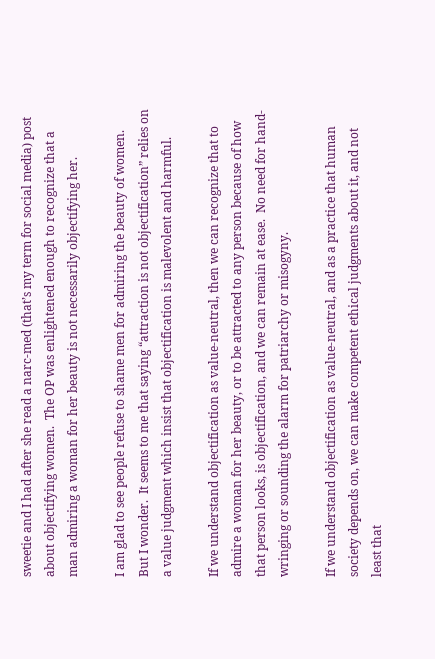sweetie and I had after she read a narc-med (that’s my term for social media) post about objectifying women.  The OP was enlightened enough to recognize that a man admiring a woman for her beauty is not necessarily objectifying her.

I am glad to see people refuse to shame men for admiring the beauty of women.  But I wonder.  It seems to me that saying “attraction is not objectification” relies on a value judgment which insist that objectification is malevolent and harmful.

If we understand objectification as value-neutral, then we can recognize that to admire a woman for her beauty, or to be attracted to any person because of how that person looks, is objectification, and we can remain at ease.  No need for hand-wringing or sounding the alarm for patriarchy or misogyny.

If we understand objectification as value-neutral, and as a practice that human society depends on, we can make competent ethical judgments about it, and not least that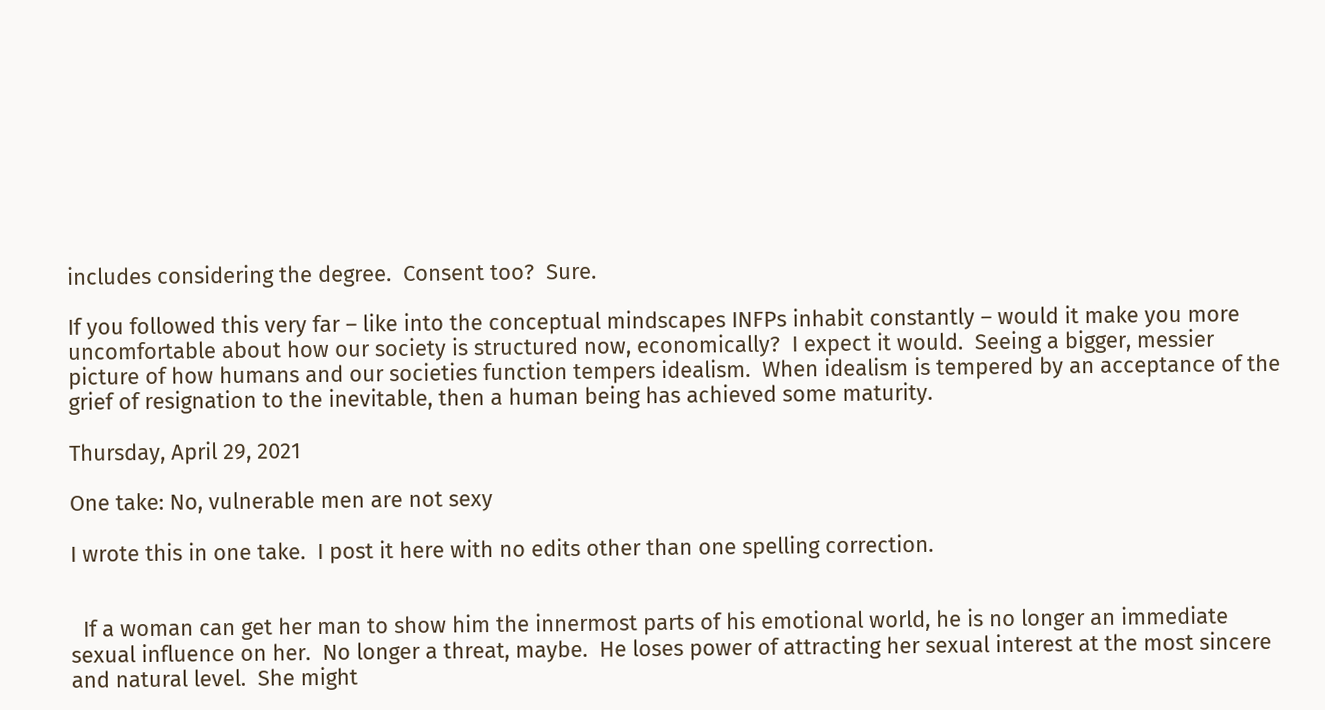includes considering the degree.  Consent too?  Sure.

If you followed this very far – like into the conceptual mindscapes INFPs inhabit constantly – would it make you more uncomfortable about how our society is structured now, economically?  I expect it would.  Seeing a bigger, messier picture of how humans and our societies function tempers idealism.  When idealism is tempered by an acceptance of the grief of resignation to the inevitable, then a human being has achieved some maturity.

Thursday, April 29, 2021

One take: No, vulnerable men are not sexy

I wrote this in one take.  I post it here with no edits other than one spelling correction.


  If a woman can get her man to show him the innermost parts of his emotional world, he is no longer an immediate sexual influence on her.  No longer a threat, maybe.  He loses power of attracting her sexual interest at the most sincere and natural level.  She might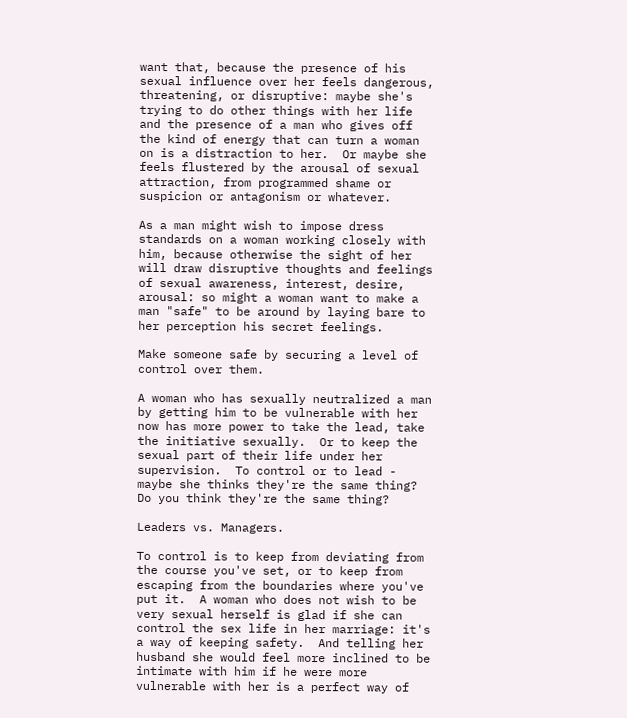want that, because the presence of his sexual influence over her feels dangerous, threatening, or disruptive: maybe she's trying to do other things with her life and the presence of a man who gives off the kind of energy that can turn a woman on is a distraction to her.  Or maybe she feels flustered by the arousal of sexual attraction, from programmed shame or suspicion or antagonism or whatever.

As a man might wish to impose dress standards on a woman working closely with him, because otherwise the sight of her will draw disruptive thoughts and feelings of sexual awareness, interest, desire, arousal: so might a woman want to make a man "safe" to be around by laying bare to her perception his secret feelings.

Make someone safe by securing a level of control over them.

A woman who has sexually neutralized a man by getting him to be vulnerable with her now has more power to take the lead, take the initiative sexually.  Or to keep the sexual part of their life under her supervision.  To control or to lead - maybe she thinks they're the same thing?  Do you think they're the same thing?

Leaders vs. Managers.

To control is to keep from deviating from the course you've set, or to keep from escaping from the boundaries where you've put it.  A woman who does not wish to be very sexual herself is glad if she can control the sex life in her marriage: it's a way of keeping safety.  And telling her husband she would feel more inclined to be intimate with him if he were more vulnerable with her is a perfect way of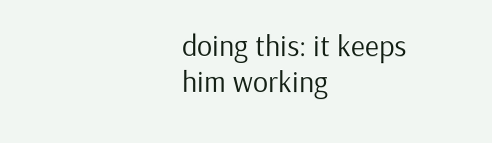doing this: it keeps him working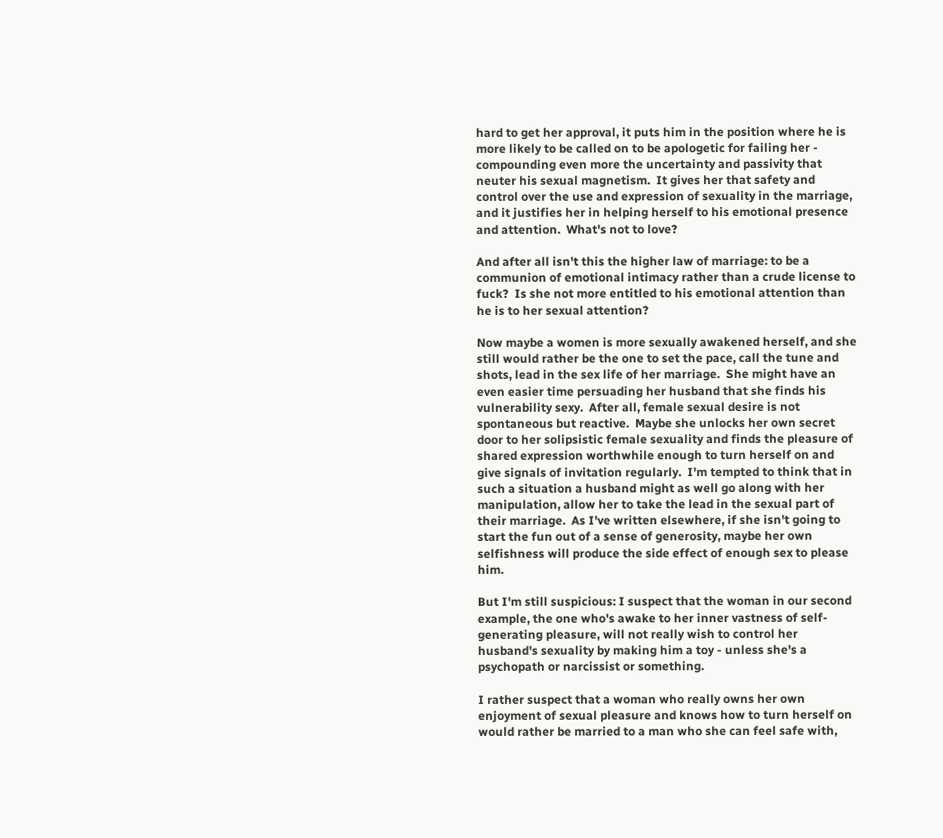hard to get her approval, it puts him in the position where he is more likely to be called on to be apologetic for failing her - compounding even more the uncertainty and passivity that neuter his sexual magnetism.  It gives her that safety and control over the use and expression of sexuality in the marriage, and it justifies her in helping herself to his emotional presence and attention.  What's not to love?

And after all isn't this the higher law of marriage: to be a communion of emotional intimacy rather than a crude license to fuck?  Is she not more entitled to his emotional attention than he is to her sexual attention?

Now maybe a women is more sexually awakened herself, and she still would rather be the one to set the pace, call the tune and shots, lead in the sex life of her marriage.  She might have an even easier time persuading her husband that she finds his vulnerability sexy.  After all, female sexual desire is not spontaneous but reactive.  Maybe she unlocks her own secret door to her solipsistic female sexuality and finds the pleasure of shared expression worthwhile enough to turn herself on and give signals of invitation regularly.  I'm tempted to think that in such a situation a husband might as well go along with her manipulation, allow her to take the lead in the sexual part of their marriage.  As I've written elsewhere, if she isn't going to start the fun out of a sense of generosity, maybe her own selfishness will produce the side effect of enough sex to please him.

But I'm still suspicious: I suspect that the woman in our second example, the one who's awake to her inner vastness of self-generating pleasure, will not really wish to control her husband's sexuality by making him a toy - unless she's a psychopath or narcissist or something.

I rather suspect that a woman who really owns her own enjoyment of sexual pleasure and knows how to turn herself on would rather be married to a man who she can feel safe with,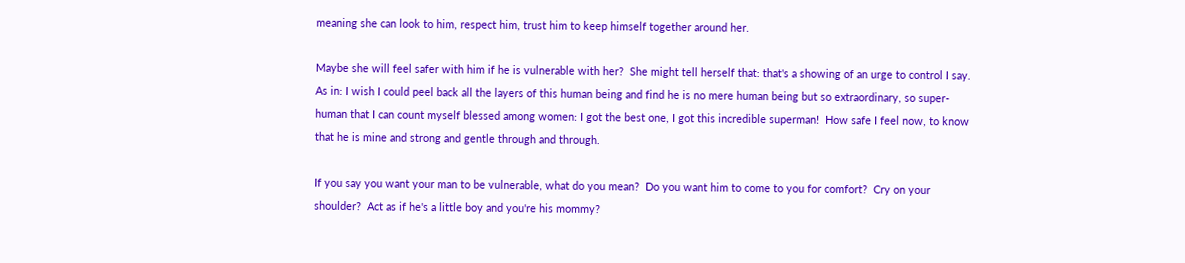meaning she can look to him, respect him, trust him to keep himself together around her.

Maybe she will feel safer with him if he is vulnerable with her?  She might tell herself that: that's a showing of an urge to control I say.  As in: I wish I could peel back all the layers of this human being and find he is no mere human being but so extraordinary, so super-human that I can count myself blessed among women: I got the best one, I got this incredible superman!  How safe I feel now, to know that he is mine and strong and gentle through and through.

If you say you want your man to be vulnerable, what do you mean?  Do you want him to come to you for comfort?  Cry on your shoulder?  Act as if he's a little boy and you're his mommy?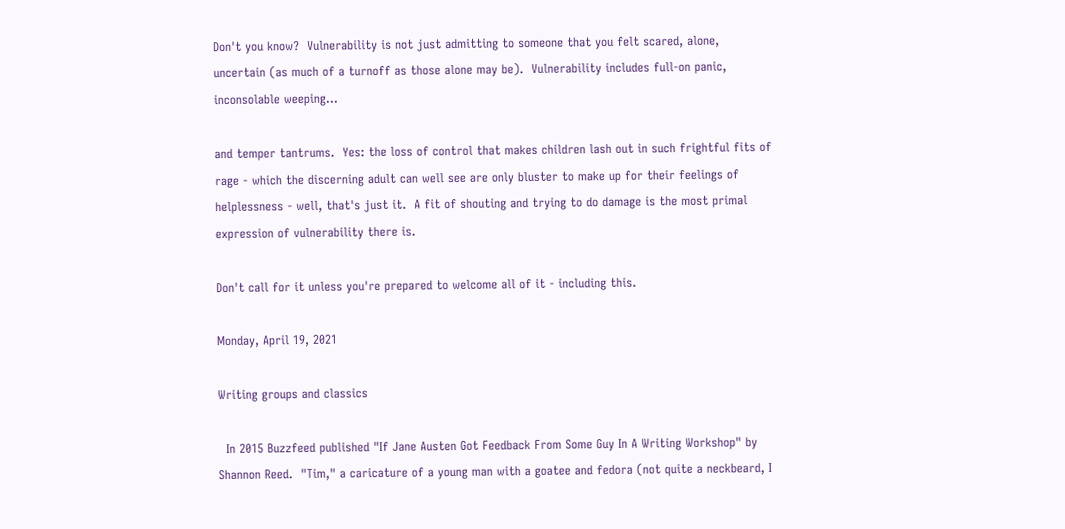Don't you know?  Vulnerability is not just admitting to someone that you felt scared, alone, uncertain (as much of a turnoff as those alone may be).  Vulnerability includes full-on panic, inconsolable weeping...

and temper tantrums.  Yes: the loss of control that makes children lash out in such frightful fits of rage - which the discerning adult can well see are only bluster to make up for their feelings of helplessness - well, that's just it.  A fit of shouting and trying to do damage is the most primal expression of vulnerability there is.

Don't call for it unless you're prepared to welcome all of it - including this.

Monday, April 19, 2021

Writing groups and classics

  In 2015 Buzzfeed published "If Jane Austen Got Feedback From Some Guy In A Writing Workshop" by Shannon Reed.  "Tim," a caricature of a young man with a goatee and fedora (not quite a neckbeard, I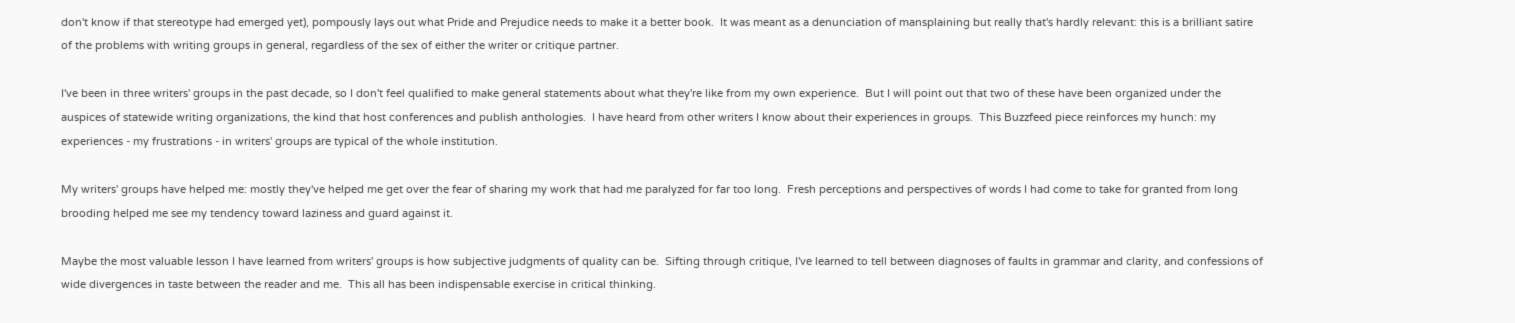don't know if that stereotype had emerged yet), pompously lays out what Pride and Prejudice needs to make it a better book.  It was meant as a denunciation of mansplaining but really that's hardly relevant: this is a brilliant satire of the problems with writing groups in general, regardless of the sex of either the writer or critique partner.

I've been in three writers' groups in the past decade, so I don't feel qualified to make general statements about what they're like from my own experience.  But I will point out that two of these have been organized under the auspices of statewide writing organizations, the kind that host conferences and publish anthologies.  I have heard from other writers I know about their experiences in groups.  This Buzzfeed piece reinforces my hunch: my experiences - my frustrations - in writers' groups are typical of the whole institution.

My writers' groups have helped me: mostly they've helped me get over the fear of sharing my work that had me paralyzed for far too long.  Fresh perceptions and perspectives of words I had come to take for granted from long brooding helped me see my tendency toward laziness and guard against it.

Maybe the most valuable lesson I have learned from writers' groups is how subjective judgments of quality can be.  Sifting through critique, I've learned to tell between diagnoses of faults in grammar and clarity, and confessions of wide divergences in taste between the reader and me.  This all has been indispensable exercise in critical thinking.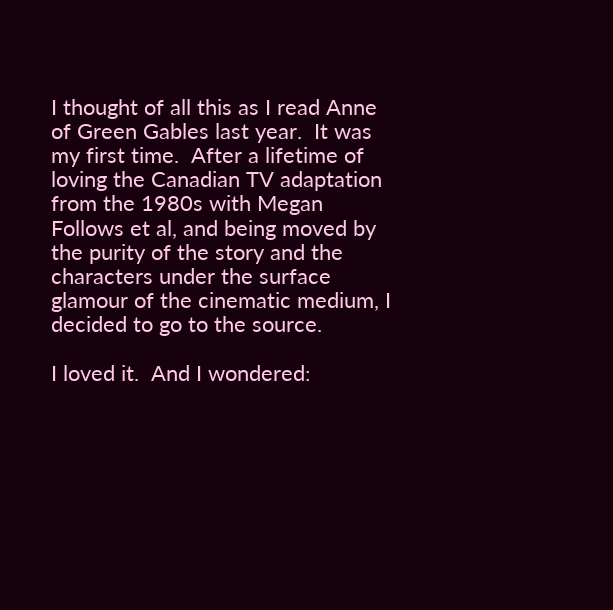I thought of all this as I read Anne of Green Gables last year.  It was my first time.  After a lifetime of loving the Canadian TV adaptation from the 1980s with Megan Follows et al, and being moved by the purity of the story and the characters under the surface glamour of the cinematic medium, I decided to go to the source.

I loved it.  And I wondered: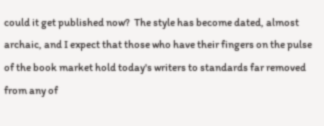could it get published now?  The style has become dated, almost archaic, and I expect that those who have their fingers on the pulse of the book market hold today's writers to standards far removed from any of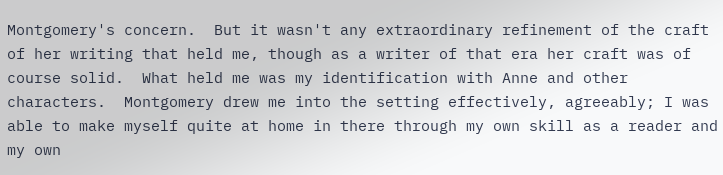Montgomery's concern.  But it wasn't any extraordinary refinement of the craft of her writing that held me, though as a writer of that era her craft was of course solid.  What held me was my identification with Anne and other characters.  Montgomery drew me into the setting effectively, agreeably; I was able to make myself quite at home in there through my own skill as a reader and my own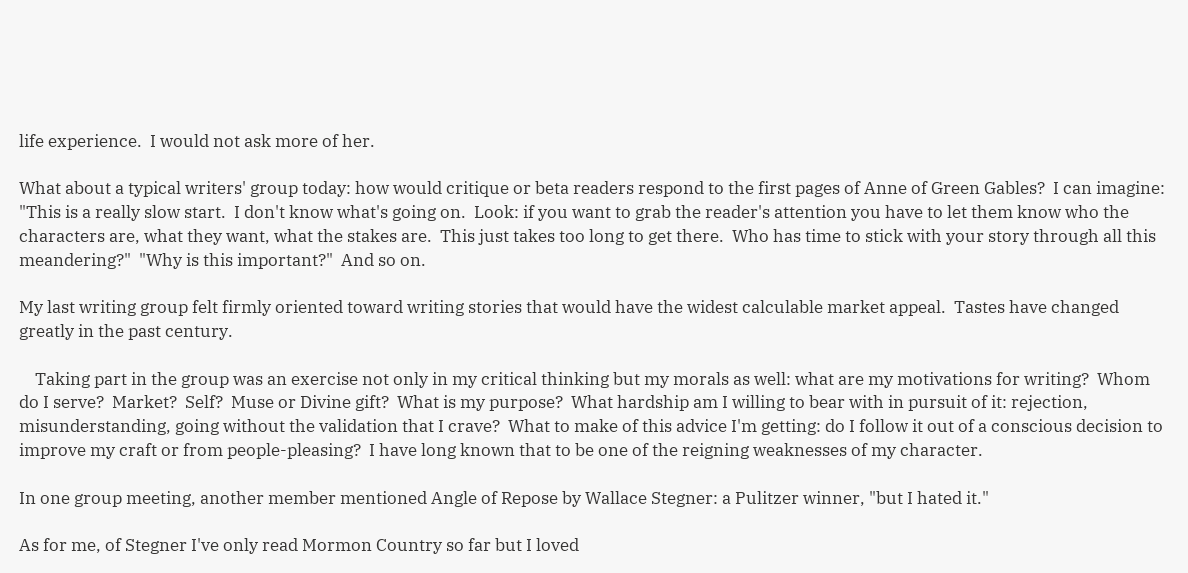life experience.  I would not ask more of her.

What about a typical writers' group today: how would critique or beta readers respond to the first pages of Anne of Green Gables?  I can imagine: "This is a really slow start.  I don't know what's going on.  Look: if you want to grab the reader's attention you have to let them know who the characters are, what they want, what the stakes are.  This just takes too long to get there.  Who has time to stick with your story through all this meandering?"  "Why is this important?"  And so on.

My last writing group felt firmly oriented toward writing stories that would have the widest calculable market appeal.  Tastes have changed greatly in the past century.

    Taking part in the group was an exercise not only in my critical thinking but my morals as well: what are my motivations for writing?  Whom do I serve?  Market?  Self?  Muse or Divine gift?  What is my purpose?  What hardship am I willing to bear with in pursuit of it: rejection, misunderstanding, going without the validation that I crave?  What to make of this advice I'm getting: do I follow it out of a conscious decision to improve my craft or from people-pleasing?  I have long known that to be one of the reigning weaknesses of my character.

In one group meeting, another member mentioned Angle of Repose by Wallace Stegner: a Pulitzer winner, "but I hated it."

As for me, of Stegner I've only read Mormon Country so far but I loved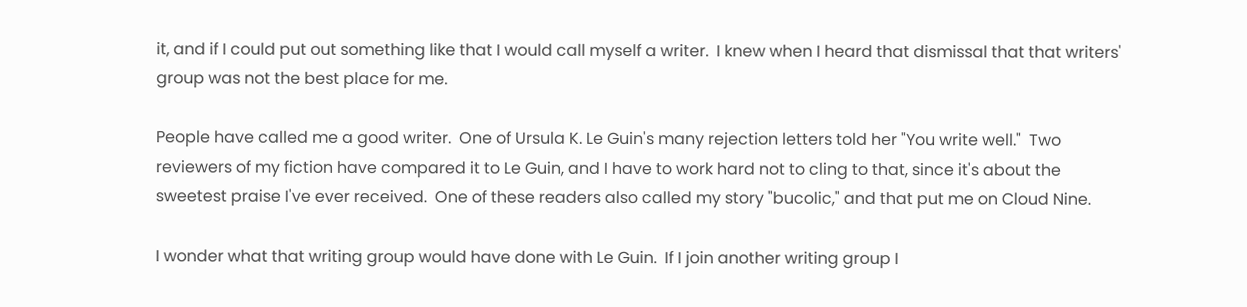it, and if I could put out something like that I would call myself a writer.  I knew when I heard that dismissal that that writers' group was not the best place for me.

People have called me a good writer.  One of Ursula K. Le Guin's many rejection letters told her "You write well."  Two reviewers of my fiction have compared it to Le Guin, and I have to work hard not to cling to that, since it's about the sweetest praise I've ever received.  One of these readers also called my story "bucolic," and that put me on Cloud Nine.

I wonder what that writing group would have done with Le Guin.  If I join another writing group I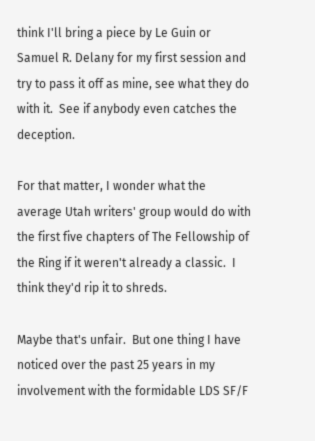think I'll bring a piece by Le Guin or Samuel R. Delany for my first session and try to pass it off as mine, see what they do with it.  See if anybody even catches the deception.

For that matter, I wonder what the average Utah writers' group would do with the first five chapters of The Fellowship of the Ring if it weren't already a classic.  I think they'd rip it to shreds.

Maybe that's unfair.  But one thing I have noticed over the past 25 years in my involvement with the formidable LDS SF/F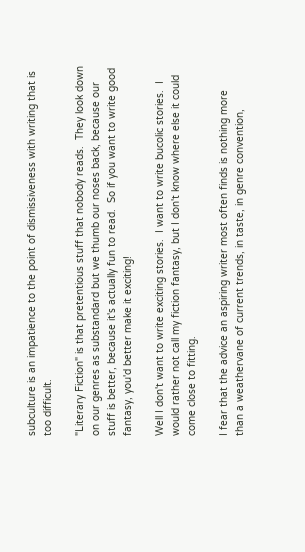subculture is an impatience to the point of dismissiveness with writing that is too difficult.

"Literary Fiction" is that pretentious stuff that nobody reads.  They look down on our genres as substandard but we thumb our noses back, because our stuff is better, because it's actually fun to read.  So if you want to write good fantasy, you'd better make it exciting!

Well I don't want to write exciting stories.  I want to write bucolic stories.  I would rather not call my fiction fantasy, but I don't know where else it could come close to fitting.

I fear that the advice an aspiring writer most often finds is nothing more than a weathervane of current trends, in taste, in genre convention,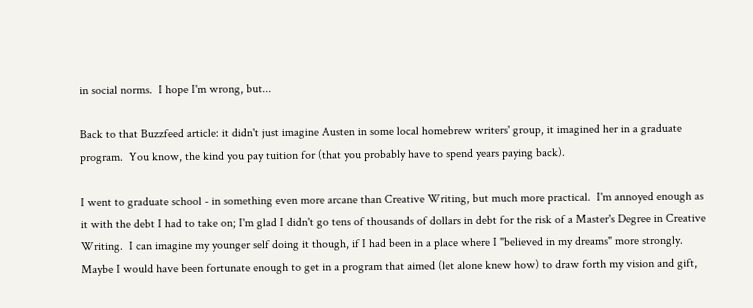in social norms.  I hope I'm wrong, but...

Back to that Buzzfeed article: it didn't just imagine Austen in some local homebrew writers' group, it imagined her in a graduate program.  You know, the kind you pay tuition for (that you probably have to spend years paying back).

I went to graduate school - in something even more arcane than Creative Writing, but much more practical.  I'm annoyed enough as it with the debt I had to take on; I'm glad I didn't go tens of thousands of dollars in debt for the risk of a Master's Degree in Creative Writing.  I can imagine my younger self doing it though, if I had been in a place where I "believed in my dreams" more strongly.  Maybe I would have been fortunate enough to get in a program that aimed (let alone knew how) to draw forth my vision and gift,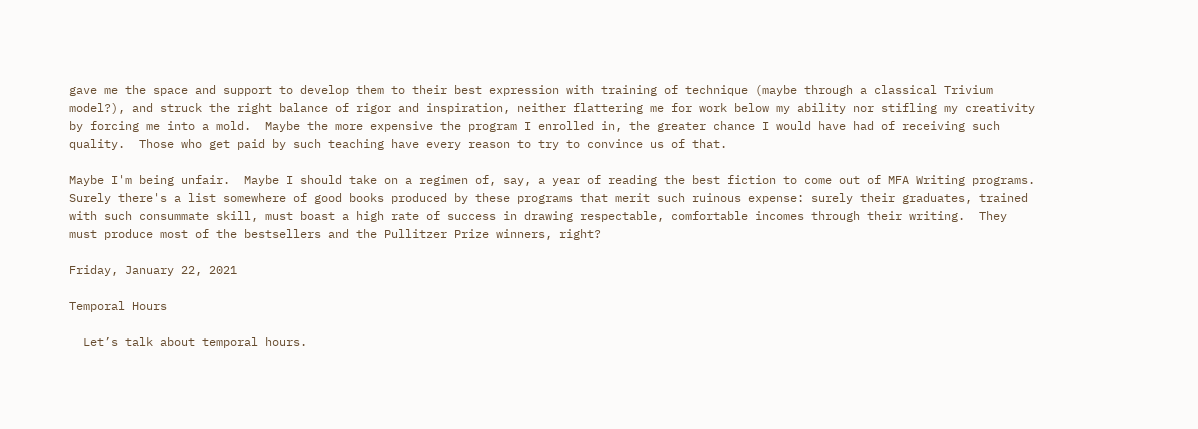gave me the space and support to develop them to their best expression with training of technique (maybe through a classical Trivium model?), and struck the right balance of rigor and inspiration, neither flattering me for work below my ability nor stifling my creativity by forcing me into a mold.  Maybe the more expensive the program I enrolled in, the greater chance I would have had of receiving such quality.  Those who get paid by such teaching have every reason to try to convince us of that.

Maybe I'm being unfair.  Maybe I should take on a regimen of, say, a year of reading the best fiction to come out of MFA Writing programs.  Surely there's a list somewhere of good books produced by these programs that merit such ruinous expense: surely their graduates, trained with such consummate skill, must boast a high rate of success in drawing respectable, comfortable incomes through their writing.  They must produce most of the bestsellers and the Pullitzer Prize winners, right?

Friday, January 22, 2021

Temporal Hours

  Let’s talk about temporal hours.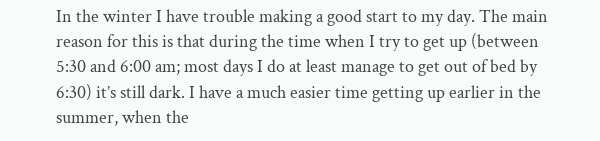In the winter I have trouble making a good start to my day. The main reason for this is that during the time when I try to get up (between 5:30 and 6:00 am; most days I do at least manage to get out of bed by 6:30) it’s still dark. I have a much easier time getting up earlier in the summer, when the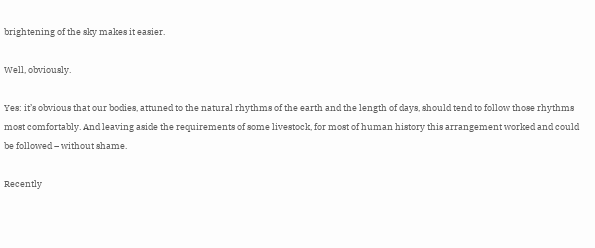brightening of the sky makes it easier.

Well, obviously.

Yes: it’s obvious that our bodies, attuned to the natural rhythms of the earth and the length of days, should tend to follow those rhythms most comfortably. And leaving aside the requirements of some livestock, for most of human history this arrangement worked and could be followed – without shame.

Recently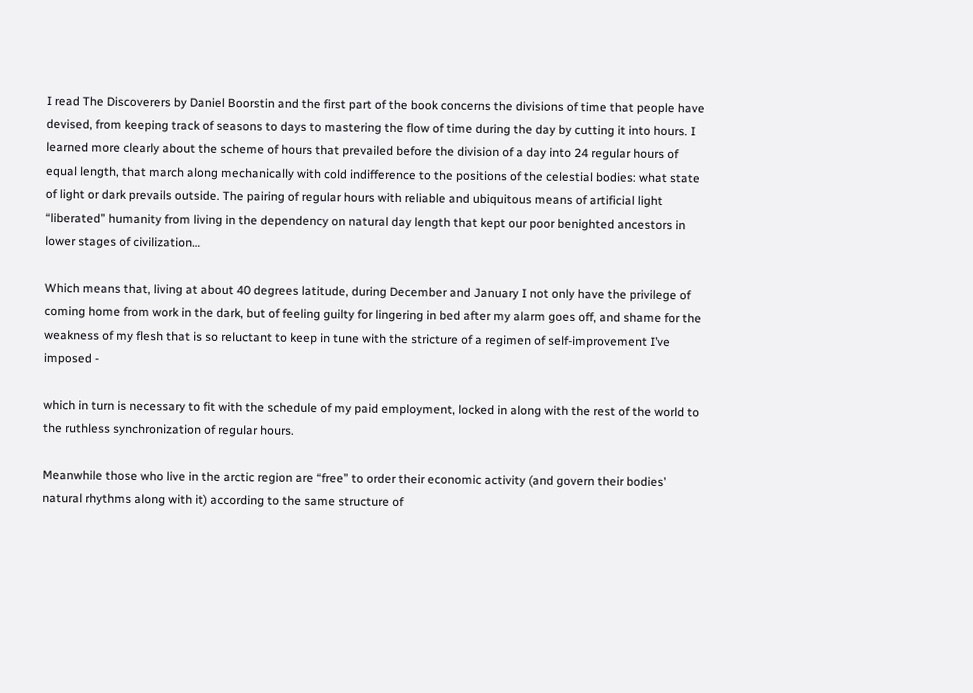I read The Discoverers by Daniel Boorstin and the first part of the book concerns the divisions of time that people have devised, from keeping track of seasons to days to mastering the flow of time during the day by cutting it into hours. I learned more clearly about the scheme of hours that prevailed before the division of a day into 24 regular hours of equal length, that march along mechanically with cold indifference to the positions of the celestial bodies: what state of light or dark prevails outside. The pairing of regular hours with reliable and ubiquitous means of artificial light “liberated” humanity from living in the dependency on natural day length that kept our poor benighted ancestors in lower stages of civilization…

Which means that, living at about 40 degrees latitude, during December and January I not only have the privilege of coming home from work in the dark, but of feeling guilty for lingering in bed after my alarm goes off, and shame for the weakness of my flesh that is so reluctant to keep in tune with the stricture of a regimen of self-improvement I’ve imposed -

which in turn is necessary to fit with the schedule of my paid employment, locked in along with the rest of the world to the ruthless synchronization of regular hours.

Meanwhile those who live in the arctic region are “free” to order their economic activity (and govern their bodies’ natural rhythms along with it) according to the same structure of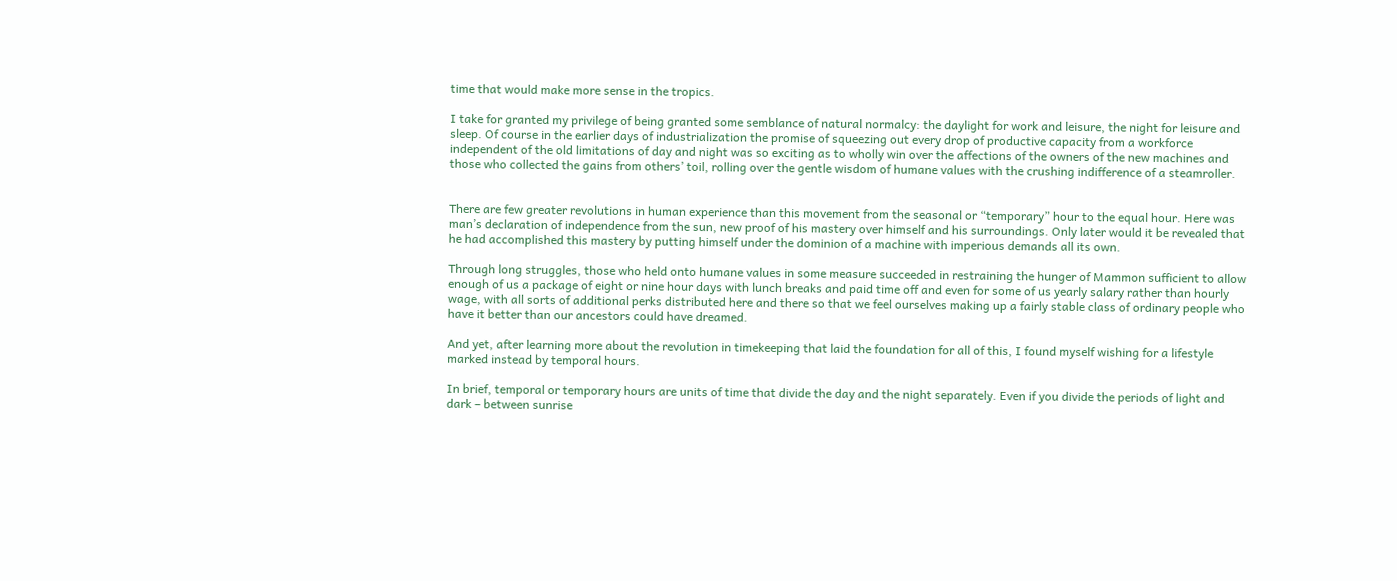time that would make more sense in the tropics.

I take for granted my privilege of being granted some semblance of natural normalcy: the daylight for work and leisure, the night for leisure and sleep. Of course in the earlier days of industrialization the promise of squeezing out every drop of productive capacity from a workforce independent of the old limitations of day and night was so exciting as to wholly win over the affections of the owners of the new machines and those who collected the gains from others’ toil, rolling over the gentle wisdom of humane values with the crushing indifference of a steamroller.


There are few greater revolutions in human experience than this movement from the seasonal or “temporary” hour to the equal hour. Here was man’s declaration of independence from the sun, new proof of his mastery over himself and his surroundings. Only later would it be revealed that he had accomplished this mastery by putting himself under the dominion of a machine with imperious demands all its own.

Through long struggles, those who held onto humane values in some measure succeeded in restraining the hunger of Mammon sufficient to allow enough of us a package of eight or nine hour days with lunch breaks and paid time off and even for some of us yearly salary rather than hourly wage, with all sorts of additional perks distributed here and there so that we feel ourselves making up a fairly stable class of ordinary people who have it better than our ancestors could have dreamed.

And yet, after learning more about the revolution in timekeeping that laid the foundation for all of this, I found myself wishing for a lifestyle marked instead by temporal hours.

In brief, temporal or temporary hours are units of time that divide the day and the night separately. Even if you divide the periods of light and dark – between sunrise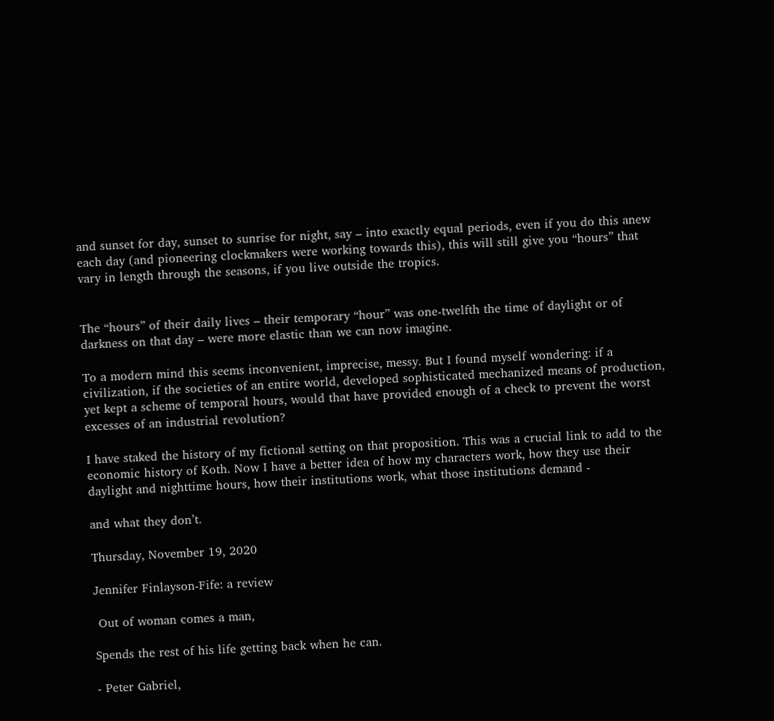and sunset for day, sunset to sunrise for night, say – into exactly equal periods, even if you do this anew each day (and pioneering clockmakers were working towards this), this will still give you “hours” that vary in length through the seasons, if you live outside the tropics.


The “hours” of their daily lives – their temporary “hour” was one-twelfth the time of daylight or of darkness on that day – were more elastic than we can now imagine.

To a modern mind this seems inconvenient, imprecise, messy. But I found myself wondering: if a civilization, if the societies of an entire world, developed sophisticated mechanized means of production, yet kept a scheme of temporal hours, would that have provided enough of a check to prevent the worst excesses of an industrial revolution?

I have staked the history of my fictional setting on that proposition. This was a crucial link to add to the economic history of Koth. Now I have a better idea of how my characters work, how they use their daylight and nighttime hours, how their institutions work, what those institutions demand -

and what they don’t.

Thursday, November 19, 2020

Jennifer Finlayson-Fife: a review

 Out of woman comes a man,

Spends the rest of his life getting back when he can.

- Peter Gabriel,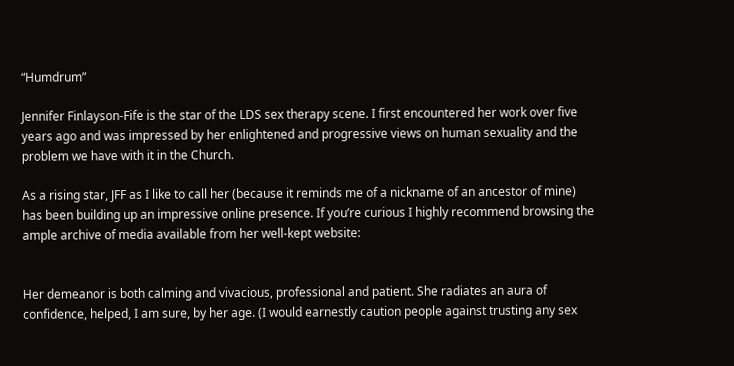“Humdrum”

Jennifer Finlayson-Fife is the star of the LDS sex therapy scene. I first encountered her work over five years ago and was impressed by her enlightened and progressive views on human sexuality and the problem we have with it in the Church.

As a rising star, JFF as I like to call her (because it reminds me of a nickname of an ancestor of mine) has been building up an impressive online presence. If you’re curious I highly recommend browsing the ample archive of media available from her well-kept website:


Her demeanor is both calming and vivacious, professional and patient. She radiates an aura of confidence, helped, I am sure, by her age. (I would earnestly caution people against trusting any sex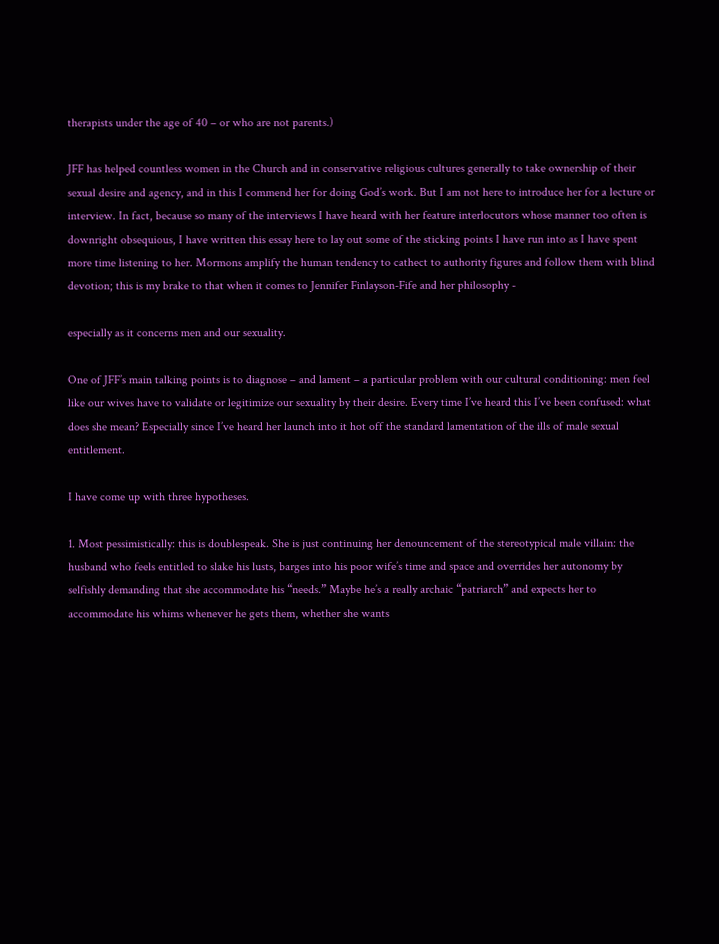therapists under the age of 40 – or who are not parents.)

JFF has helped countless women in the Church and in conservative religious cultures generally to take ownership of their sexual desire and agency, and in this I commend her for doing God’s work. But I am not here to introduce her for a lecture or interview. In fact, because so many of the interviews I have heard with her feature interlocutors whose manner too often is downright obsequious, I have written this essay here to lay out some of the sticking points I have run into as I have spent more time listening to her. Mormons amplify the human tendency to cathect to authority figures and follow them with blind devotion; this is my brake to that when it comes to Jennifer Finlayson-Fife and her philosophy -

especially as it concerns men and our sexuality.

One of JFF’s main talking points is to diagnose – and lament – a particular problem with our cultural conditioning: men feel like our wives have to validate or legitimize our sexuality by their desire. Every time I’ve heard this I’ve been confused: what does she mean? Especially since I’ve heard her launch into it hot off the standard lamentation of the ills of male sexual entitlement.

I have come up with three hypotheses.

1. Most pessimistically: this is doublespeak. She is just continuing her denouncement of the stereotypical male villain: the husband who feels entitled to slake his lusts, barges into his poor wife’s time and space and overrides her autonomy by selfishly demanding that she accommodate his “needs.” Maybe he’s a really archaic “patriarch” and expects her to accommodate his whims whenever he gets them, whether she wants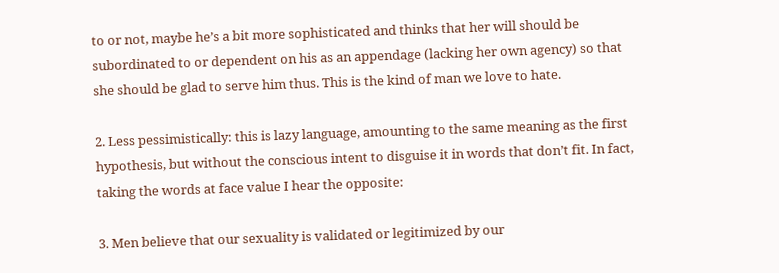to or not, maybe he’s a bit more sophisticated and thinks that her will should be subordinated to or dependent on his as an appendage (lacking her own agency) so that she should be glad to serve him thus. This is the kind of man we love to hate.

2. Less pessimistically: this is lazy language, amounting to the same meaning as the first hypothesis, but without the conscious intent to disguise it in words that don’t fit. In fact, taking the words at face value I hear the opposite:

3. Men believe that our sexuality is validated or legitimized by our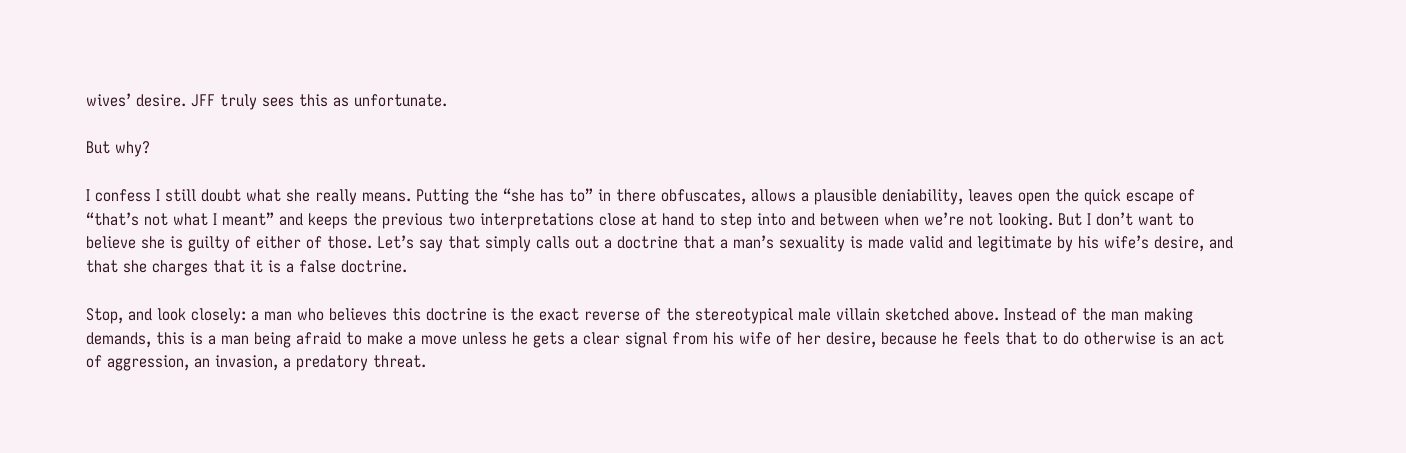wives’ desire. JFF truly sees this as unfortunate.

But why?

I confess I still doubt what she really means. Putting the “she has to” in there obfuscates, allows a plausible deniability, leaves open the quick escape of “that’s not what I meant” and keeps the previous two interpretations close at hand to step into and between when we’re not looking. But I don’t want to believe she is guilty of either of those. Let’s say that simply calls out a doctrine that a man’s sexuality is made valid and legitimate by his wife’s desire, and that she charges that it is a false doctrine.

Stop, and look closely: a man who believes this doctrine is the exact reverse of the stereotypical male villain sketched above. Instead of the man making demands, this is a man being afraid to make a move unless he gets a clear signal from his wife of her desire, because he feels that to do otherwise is an act of aggression, an invasion, a predatory threat.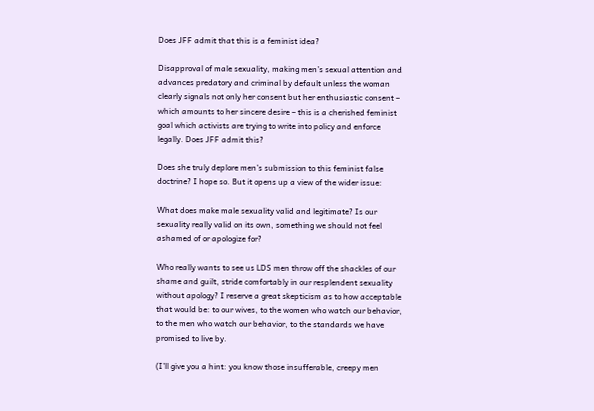Does JFF admit that this is a feminist idea?

Disapproval of male sexuality, making men’s sexual attention and advances predatory and criminal by default unless the woman clearly signals not only her consent but her enthusiastic consent – which amounts to her sincere desire – this is a cherished feminist goal which activists are trying to write into policy and enforce legally. Does JFF admit this?

Does she truly deplore men’s submission to this feminist false doctrine? I hope so. But it opens up a view of the wider issue:

What does make male sexuality valid and legitimate? Is our sexuality really valid on its own, something we should not feel ashamed of or apologize for?

Who really wants to see us LDS men throw off the shackles of our shame and guilt, stride comfortably in our resplendent sexuality without apology? I reserve a great skepticism as to how acceptable that would be: to our wives, to the women who watch our behavior, to the men who watch our behavior, to the standards we have promised to live by.

(I’ll give you a hint: you know those insufferable, creepy men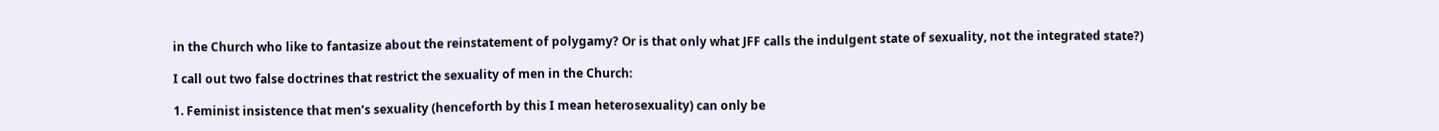in the Church who like to fantasize about the reinstatement of polygamy? Or is that only what JFF calls the indulgent state of sexuality, not the integrated state?)

I call out two false doctrines that restrict the sexuality of men in the Church:

1. Feminist insistence that men’s sexuality (henceforth by this I mean heterosexuality) can only be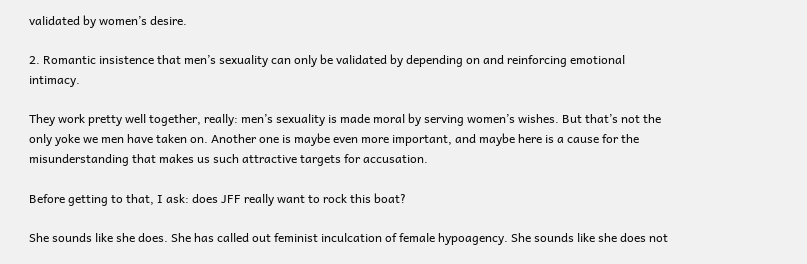validated by women’s desire.

2. Romantic insistence that men’s sexuality can only be validated by depending on and reinforcing emotional intimacy.

They work pretty well together, really: men’s sexuality is made moral by serving women’s wishes. But that’s not the only yoke we men have taken on. Another one is maybe even more important, and maybe here is a cause for the misunderstanding that makes us such attractive targets for accusation.

Before getting to that, I ask: does JFF really want to rock this boat?

She sounds like she does. She has called out feminist inculcation of female hypoagency. She sounds like she does not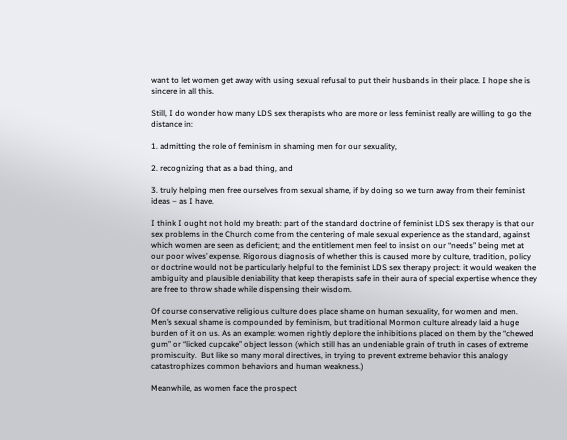want to let women get away with using sexual refusal to put their husbands in their place. I hope she is sincere in all this.

Still, I do wonder how many LDS sex therapists who are more or less feminist really are willing to go the distance in:

1. admitting the role of feminism in shaming men for our sexuality,

2. recognizing that as a bad thing, and

3. truly helping men free ourselves from sexual shame, if by doing so we turn away from their feminist ideas – as I have.

I think I ought not hold my breath: part of the standard doctrine of feminist LDS sex therapy is that our sex problems in the Church come from the centering of male sexual experience as the standard, against which women are seen as deficient; and the entitlement men feel to insist on our “needs” being met at our poor wives’ expense. Rigorous diagnosis of whether this is caused more by culture, tradition, policy or doctrine would not be particularly helpful to the feminist LDS sex therapy project: it would weaken the ambiguity and plausible deniability that keep therapists safe in their aura of special expertise whence they are free to throw shade while dispensing their wisdom.

Of course conservative religious culture does place shame on human sexuality, for women and men. Men’s sexual shame is compounded by feminism, but traditional Mormon culture already laid a huge burden of it on us. As an example: women rightly deplore the inhibitions placed on them by the “chewed gum” or “licked cupcake” object lesson (which still has an undeniable grain of truth in cases of extreme promiscuity.  But like so many moral directives, in trying to prevent extreme behavior this analogy catastrophizes common behaviors and human weakness.)

Meanwhile, as women face the prospect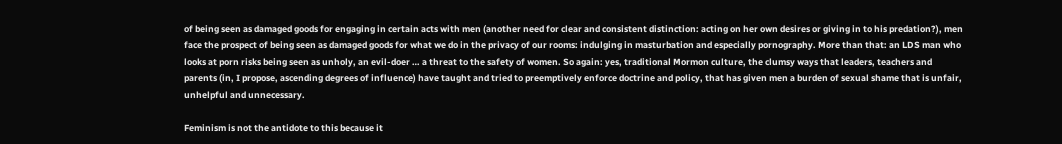of being seen as damaged goods for engaging in certain acts with men (another need for clear and consistent distinction: acting on her own desires or giving in to his predation?), men face the prospect of being seen as damaged goods for what we do in the privacy of our rooms: indulging in masturbation and especially pornography. More than that: an LDS man who looks at porn risks being seen as unholy, an evil-doer … a threat to the safety of women. So again: yes, traditional Mormon culture, the clumsy ways that leaders, teachers and parents (in, I propose, ascending degrees of influence) have taught and tried to preemptively enforce doctrine and policy, that has given men a burden of sexual shame that is unfair, unhelpful and unnecessary.

Feminism is not the antidote to this because it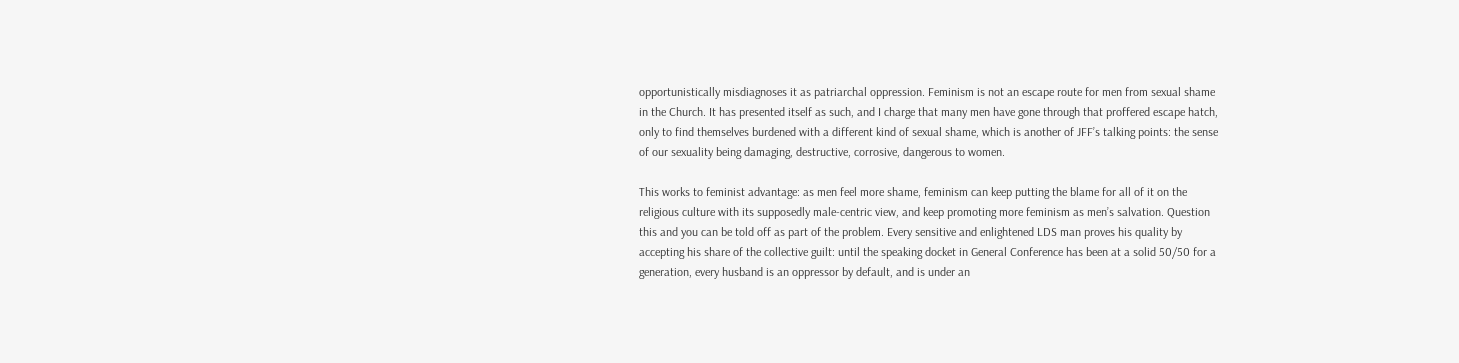opportunistically misdiagnoses it as patriarchal oppression. Feminism is not an escape route for men from sexual shame in the Church. It has presented itself as such, and I charge that many men have gone through that proffered escape hatch, only to find themselves burdened with a different kind of sexual shame, which is another of JFF’s talking points: the sense of our sexuality being damaging, destructive, corrosive, dangerous to women.

This works to feminist advantage: as men feel more shame, feminism can keep putting the blame for all of it on the religious culture with its supposedly male-centric view, and keep promoting more feminism as men’s salvation. Question this and you can be told off as part of the problem. Every sensitive and enlightened LDS man proves his quality by accepting his share of the collective guilt: until the speaking docket in General Conference has been at a solid 50/50 for a generation, every husband is an oppressor by default, and is under an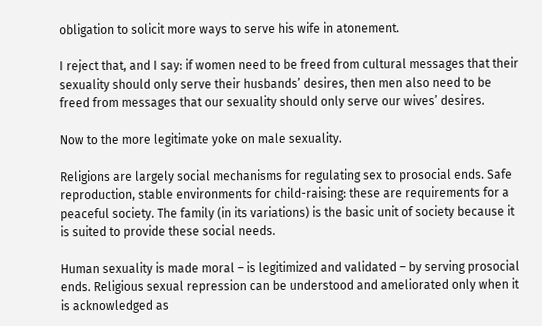obligation to solicit more ways to serve his wife in atonement.

I reject that, and I say: if women need to be freed from cultural messages that their sexuality should only serve their husbands’ desires, then men also need to be freed from messages that our sexuality should only serve our wives’ desires.

Now to the more legitimate yoke on male sexuality.

Religions are largely social mechanisms for regulating sex to prosocial ends. Safe reproduction, stable environments for child-raising: these are requirements for a peaceful society. The family (in its variations) is the basic unit of society because it is suited to provide these social needs.

Human sexuality is made moral – is legitimized and validated – by serving prosocial ends. Religious sexual repression can be understood and ameliorated only when it is acknowledged as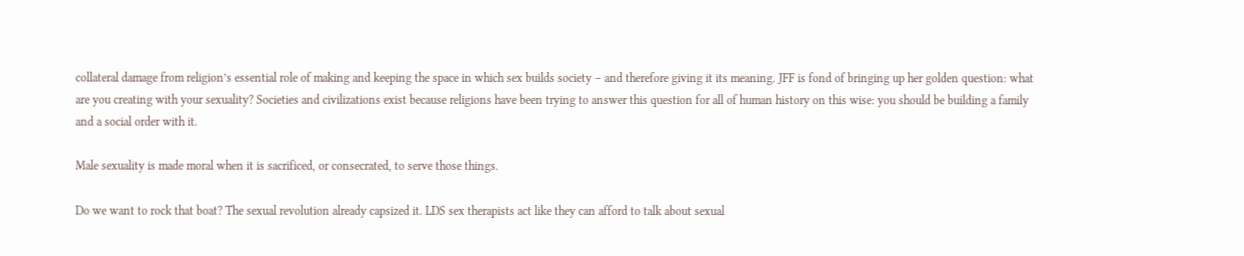collateral damage from religion’s essential role of making and keeping the space in which sex builds society – and therefore giving it its meaning. JFF is fond of bringing up her golden question: what are you creating with your sexuality? Societies and civilizations exist because religions have been trying to answer this question for all of human history on this wise: you should be building a family and a social order with it.

Male sexuality is made moral when it is sacrificed, or consecrated, to serve those things.

Do we want to rock that boat? The sexual revolution already capsized it. LDS sex therapists act like they can afford to talk about sexual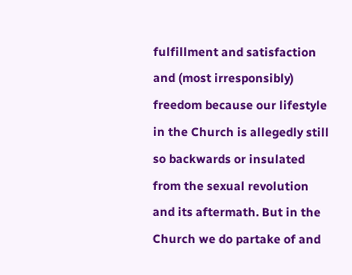fulfillment and satisfaction and (most irresponsibly) freedom because our lifestyle in the Church is allegedly still so backwards or insulated from the sexual revolution and its aftermath. But in the Church we do partake of and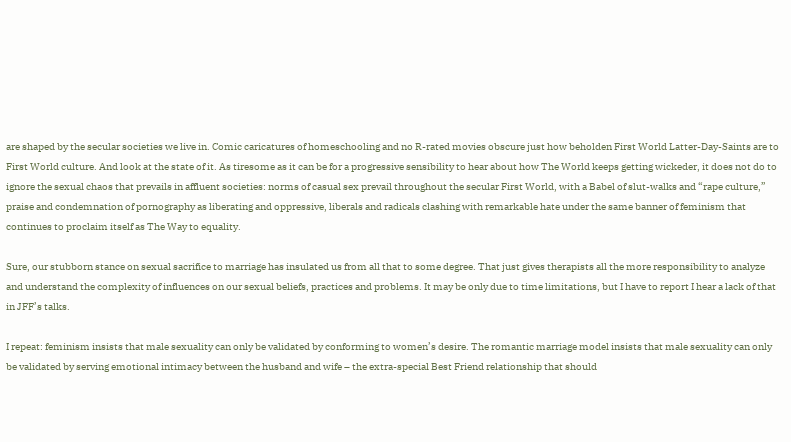are shaped by the secular societies we live in. Comic caricatures of homeschooling and no R-rated movies obscure just how beholden First World Latter-Day-Saints are to First World culture. And look at the state of it. As tiresome as it can be for a progressive sensibility to hear about how The World keeps getting wickeder, it does not do to ignore the sexual chaos that prevails in affluent societies: norms of casual sex prevail throughout the secular First World, with a Babel of slut-walks and “rape culture,” praise and condemnation of pornography as liberating and oppressive, liberals and radicals clashing with remarkable hate under the same banner of feminism that continues to proclaim itself as The Way to equality.

Sure, our stubborn stance on sexual sacrifice to marriage has insulated us from all that to some degree. That just gives therapists all the more responsibility to analyze and understand the complexity of influences on our sexual beliefs, practices and problems. It may be only due to time limitations, but I have to report I hear a lack of that in JFF’s talks.

I repeat: feminism insists that male sexuality can only be validated by conforming to women’s desire. The romantic marriage model insists that male sexuality can only be validated by serving emotional intimacy between the husband and wife – the extra-special Best Friend relationship that should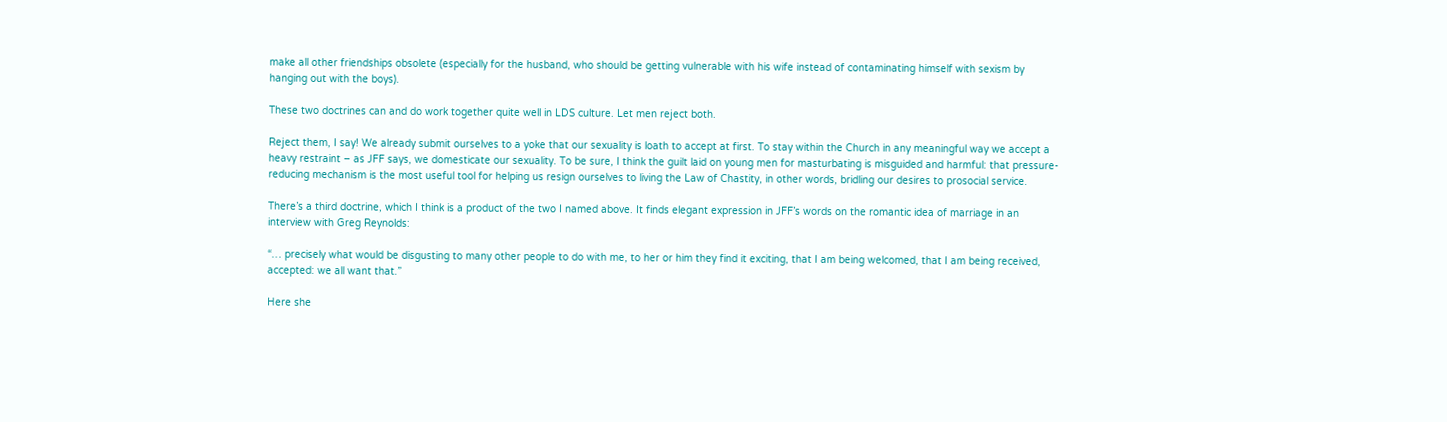make all other friendships obsolete (especially for the husband, who should be getting vulnerable with his wife instead of contaminating himself with sexism by hanging out with the boys).

These two doctrines can and do work together quite well in LDS culture. Let men reject both.

Reject them, I say! We already submit ourselves to a yoke that our sexuality is loath to accept at first. To stay within the Church in any meaningful way we accept a heavy restraint – as JFF says, we domesticate our sexuality. To be sure, I think the guilt laid on young men for masturbating is misguided and harmful: that pressure-reducing mechanism is the most useful tool for helping us resign ourselves to living the Law of Chastity, in other words, bridling our desires to prosocial service.

There’s a third doctrine, which I think is a product of the two I named above. It finds elegant expression in JFF’s words on the romantic idea of marriage in an interview with Greg Reynolds:

“… precisely what would be disgusting to many other people to do with me, to her or him they find it exciting, that I am being welcomed, that I am being received, accepted: we all want that.”

Here she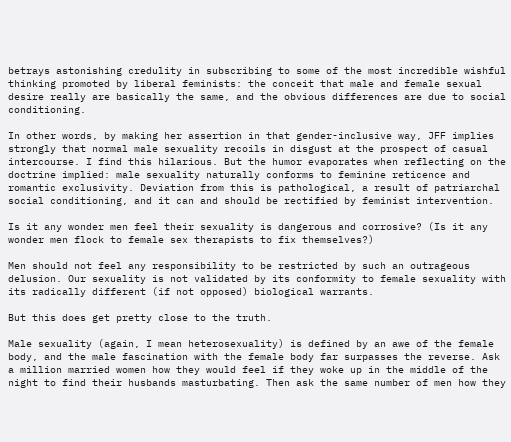betrays astonishing credulity in subscribing to some of the most incredible wishful thinking promoted by liberal feminists: the conceit that male and female sexual desire really are basically the same, and the obvious differences are due to social conditioning.

In other words, by making her assertion in that gender-inclusive way, JFF implies strongly that normal male sexuality recoils in disgust at the prospect of casual intercourse. I find this hilarious. But the humor evaporates when reflecting on the doctrine implied: male sexuality naturally conforms to feminine reticence and romantic exclusivity. Deviation from this is pathological, a result of patriarchal social conditioning, and it can and should be rectified by feminist intervention.

Is it any wonder men feel their sexuality is dangerous and corrosive? (Is it any wonder men flock to female sex therapists to fix themselves?)

Men should not feel any responsibility to be restricted by such an outrageous delusion. Our sexuality is not validated by its conformity to female sexuality with its radically different (if not opposed) biological warrants.

But this does get pretty close to the truth.

Male sexuality (again, I mean heterosexuality) is defined by an awe of the female body, and the male fascination with the female body far surpasses the reverse. Ask a million married women how they would feel if they woke up in the middle of the night to find their husbands masturbating. Then ask the same number of men how they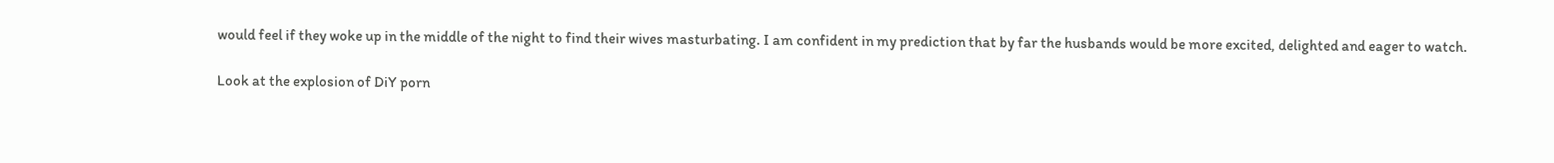would feel if they woke up in the middle of the night to find their wives masturbating. I am confident in my prediction that by far the husbands would be more excited, delighted and eager to watch.

Look at the explosion of DiY porn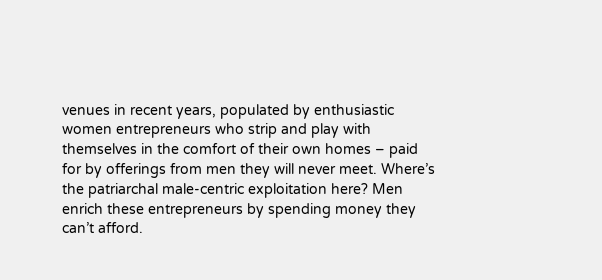venues in recent years, populated by enthusiastic women entrepreneurs who strip and play with themselves in the comfort of their own homes – paid for by offerings from men they will never meet. Where’s the patriarchal male-centric exploitation here? Men enrich these entrepreneurs by spending money they can’t afford.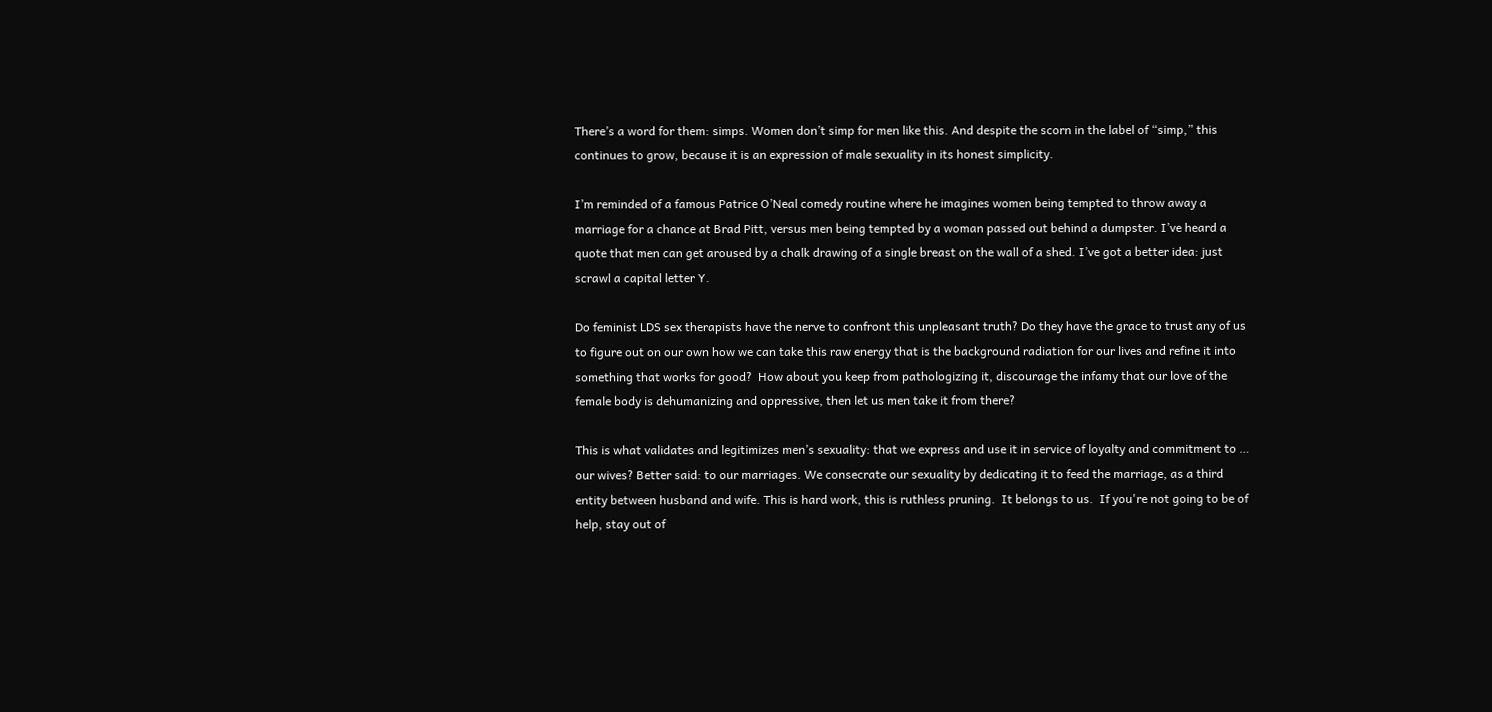There’s a word for them: simps. Women don’t simp for men like this. And despite the scorn in the label of “simp,” this continues to grow, because it is an expression of male sexuality in its honest simplicity.

I’m reminded of a famous Patrice O’Neal comedy routine where he imagines women being tempted to throw away a marriage for a chance at Brad Pitt, versus men being tempted by a woman passed out behind a dumpster. I’ve heard a quote that men can get aroused by a chalk drawing of a single breast on the wall of a shed. I’ve got a better idea: just scrawl a capital letter Y.

Do feminist LDS sex therapists have the nerve to confront this unpleasant truth? Do they have the grace to trust any of us to figure out on our own how we can take this raw energy that is the background radiation for our lives and refine it into something that works for good?  How about you keep from pathologizing it, discourage the infamy that our love of the female body is dehumanizing and oppressive, then let us men take it from there?

This is what validates and legitimizes men’s sexuality: that we express and use it in service of loyalty and commitment to … our wives? Better said: to our marriages. We consecrate our sexuality by dedicating it to feed the marriage, as a third entity between husband and wife. This is hard work, this is ruthless pruning.  It belongs to us.  If you're not going to be of help, stay out of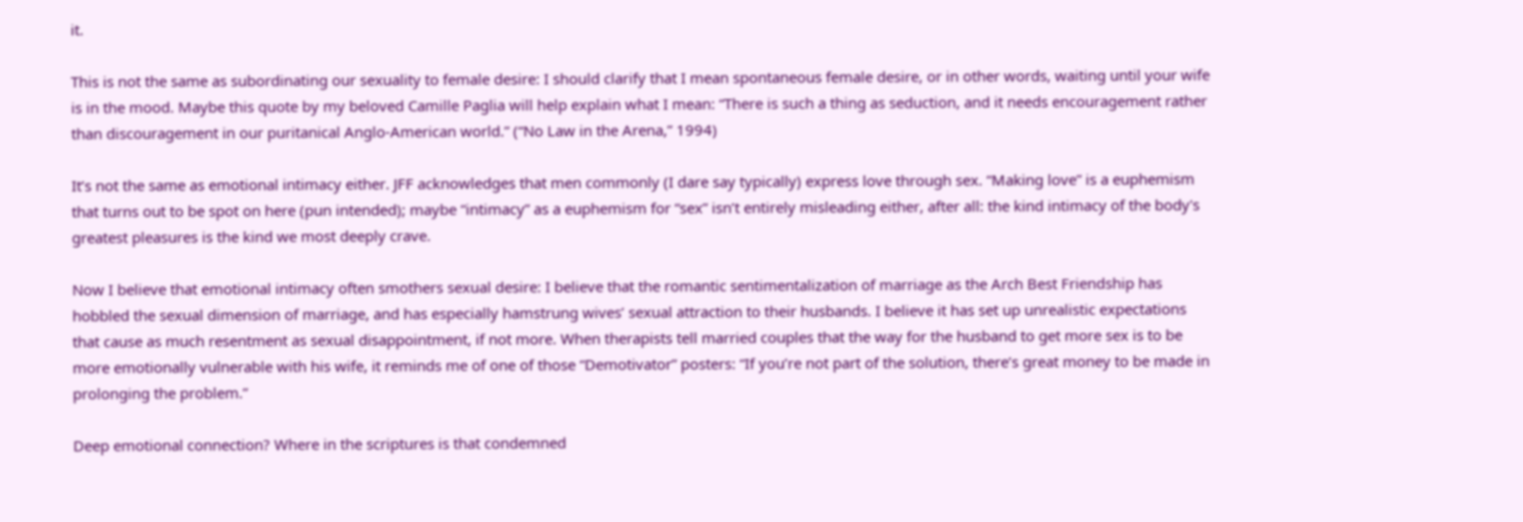it.

This is not the same as subordinating our sexuality to female desire: I should clarify that I mean spontaneous female desire, or in other words, waiting until your wife is in the mood. Maybe this quote by my beloved Camille Paglia will help explain what I mean: “There is such a thing as seduction, and it needs encouragement rather than discouragement in our puritanical Anglo-American world.” (“No Law in the Arena,” 1994)

It’s not the same as emotional intimacy either. JFF acknowledges that men commonly (I dare say typically) express love through sex. “Making love” is a euphemism that turns out to be spot on here (pun intended); maybe “intimacy” as a euphemism for “sex” isn’t entirely misleading either, after all: the kind intimacy of the body's greatest pleasures is the kind we most deeply crave.

Now I believe that emotional intimacy often smothers sexual desire: I believe that the romantic sentimentalization of marriage as the Arch Best Friendship has hobbled the sexual dimension of marriage, and has especially hamstrung wives’ sexual attraction to their husbands. I believe it has set up unrealistic expectations that cause as much resentment as sexual disappointment, if not more. When therapists tell married couples that the way for the husband to get more sex is to be more emotionally vulnerable with his wife, it reminds me of one of those “Demotivator” posters: “If you’re not part of the solution, there’s great money to be made in prolonging the problem.”

Deep emotional connection? Where in the scriptures is that condemned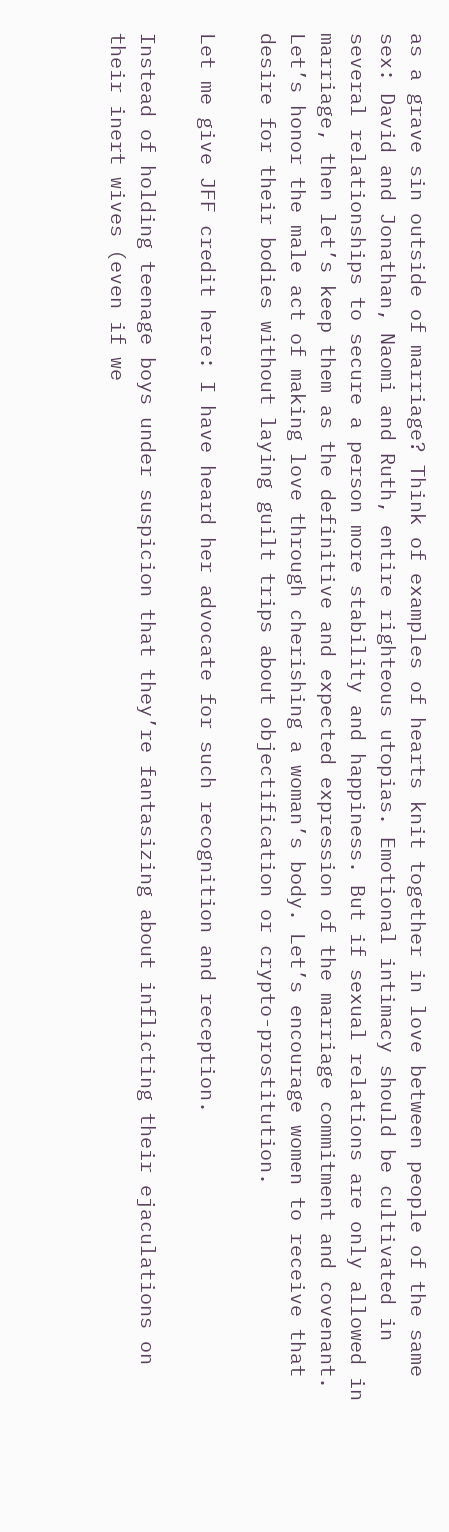as a grave sin outside of marriage? Think of examples of hearts knit together in love between people of the same sex: David and Jonathan, Naomi and Ruth, entire righteous utopias. Emotional intimacy should be cultivated in several relationships to secure a person more stability and happiness. But if sexual relations are only allowed in marriage, then let’s keep them as the definitive and expected expression of the marriage commitment and covenant. Let’s honor the male act of making love through cherishing a woman’s body. Let’s encourage women to receive that desire for their bodies without laying guilt trips about objectification or crypto-prostitution.

Let me give JFF credit here: I have heard her advocate for such recognition and reception.

Instead of holding teenage boys under suspicion that they’re fantasizing about inflicting their ejaculations on their inert wives (even if we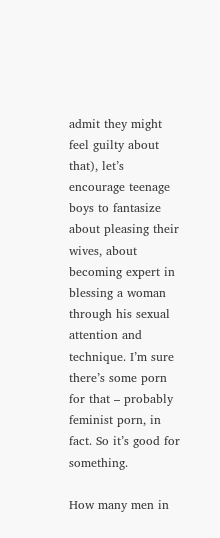admit they might feel guilty about that), let’s encourage teenage boys to fantasize about pleasing their wives, about becoming expert in blessing a woman through his sexual attention and technique. I’m sure there’s some porn for that – probably feminist porn, in fact. So it’s good for something.

How many men in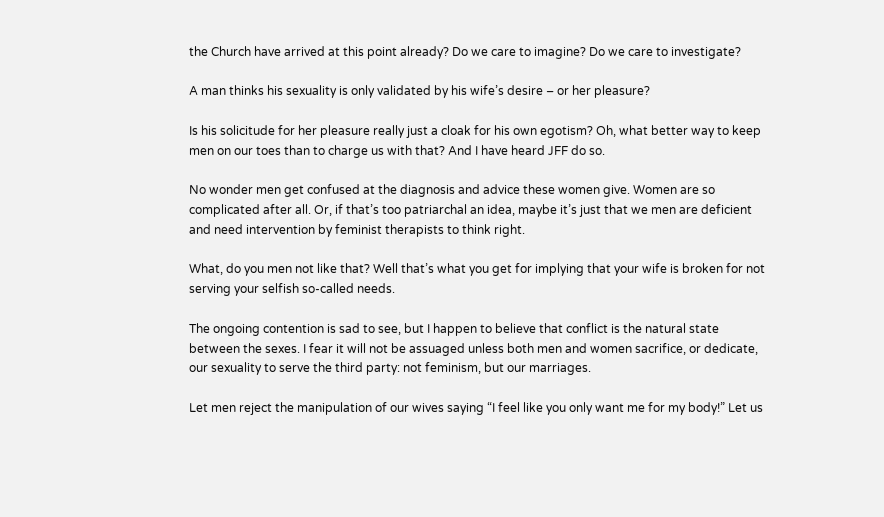the Church have arrived at this point already? Do we care to imagine? Do we care to investigate?

A man thinks his sexuality is only validated by his wife’s desire – or her pleasure?

Is his solicitude for her pleasure really just a cloak for his own egotism? Oh, what better way to keep men on our toes than to charge us with that? And I have heard JFF do so.

No wonder men get confused at the diagnosis and advice these women give. Women are so complicated after all. Or, if that’s too patriarchal an idea, maybe it’s just that we men are deficient and need intervention by feminist therapists to think right.

What, do you men not like that? Well that’s what you get for implying that your wife is broken for not serving your selfish so-called needs.

The ongoing contention is sad to see, but I happen to believe that conflict is the natural state between the sexes. I fear it will not be assuaged unless both men and women sacrifice, or dedicate, our sexuality to serve the third party: not feminism, but our marriages.

Let men reject the manipulation of our wives saying “I feel like you only want me for my body!” Let us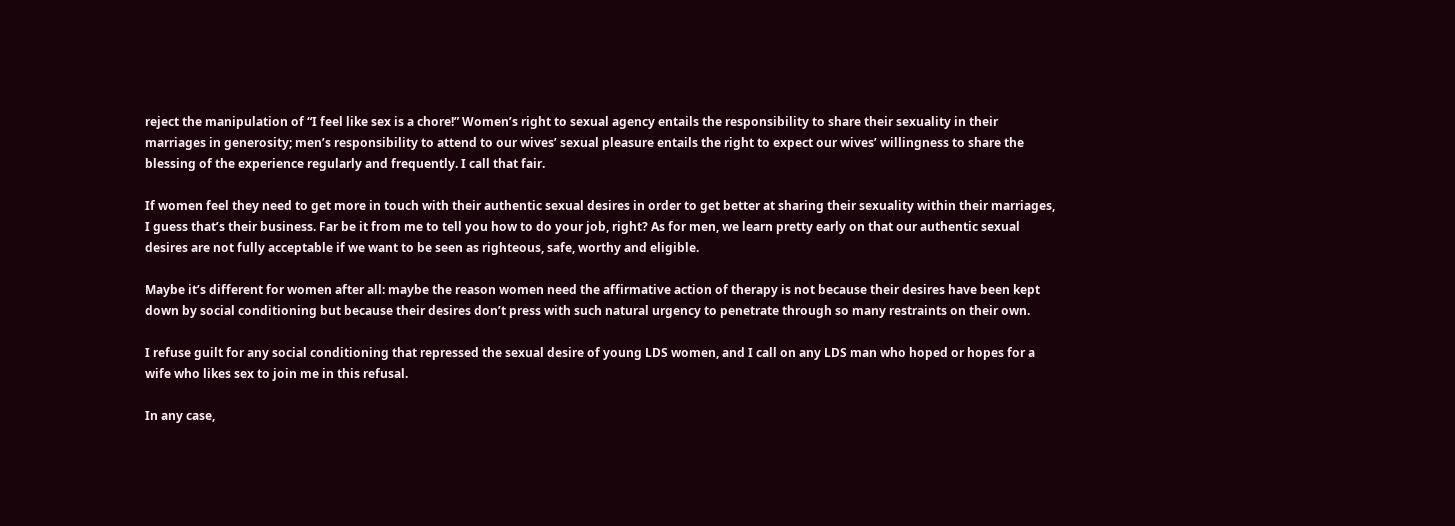reject the manipulation of “I feel like sex is a chore!” Women’s right to sexual agency entails the responsibility to share their sexuality in their marriages in generosity; men’s responsibility to attend to our wives’ sexual pleasure entails the right to expect our wives’ willingness to share the blessing of the experience regularly and frequently. I call that fair.

If women feel they need to get more in touch with their authentic sexual desires in order to get better at sharing their sexuality within their marriages, I guess that’s their business. Far be it from me to tell you how to do your job, right? As for men, we learn pretty early on that our authentic sexual desires are not fully acceptable if we want to be seen as righteous, safe, worthy and eligible.

Maybe it’s different for women after all: maybe the reason women need the affirmative action of therapy is not because their desires have been kept down by social conditioning but because their desires don’t press with such natural urgency to penetrate through so many restraints on their own.

I refuse guilt for any social conditioning that repressed the sexual desire of young LDS women, and I call on any LDS man who hoped or hopes for a wife who likes sex to join me in this refusal.

In any case,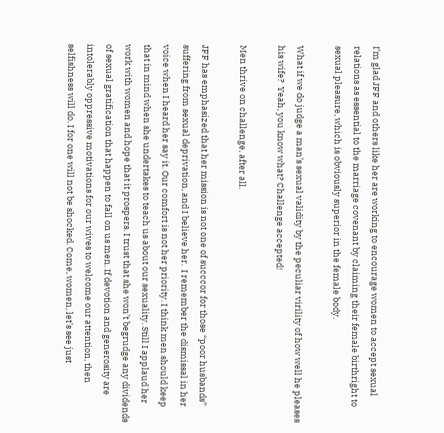I’m glad JFF and others like her are working to encourage women to accept sexual relations as essential to the marriage covenant by claiming their female birthright to sexual pleasure, which is obviously superior in the female body.

What if we do judge a man’s sexual validity by the peculiar virility of how well he pleases his wife?  Yeah, you know what? Challenge accepted!

Men thrive on challenge, after all.

JFF has emphasized that her mission is not one of succcor for those “poor husbands” suffering from sexual deprivation, and I believe her.  I remember the dismissal in her voice when I heard her say it. Our comfort is not her priority. I think men should keep that in mind when she undertakes to teach us about our sexuality. Still I applaud her work with women and hope that it prospers. I trust that she won’t begrudge any dividends of sexual gratification that happen to fall on us men. If devotion and generosity are intolerably oppressive motivations for our wives to welcome our attention, then selfishness will do. I for one will not be shocked. Come, women, let’s see just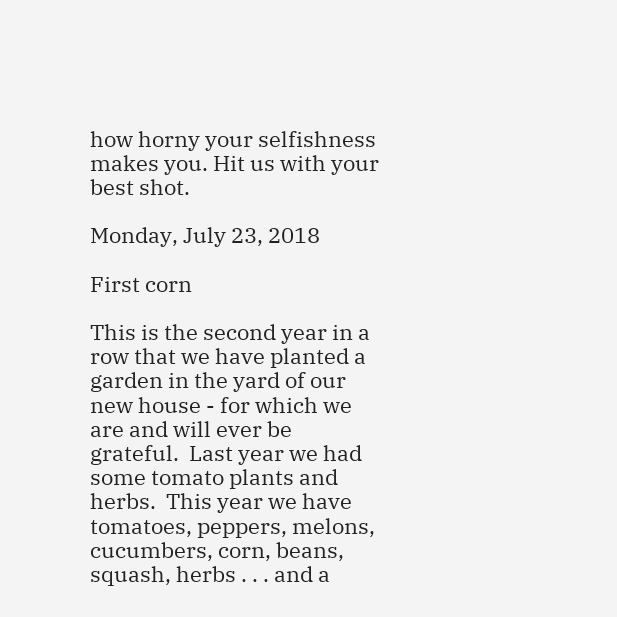how horny your selfishness makes you. Hit us with your best shot.

Monday, July 23, 2018

First corn

This is the second year in a row that we have planted a garden in the yard of our new house - for which we are and will ever be grateful.  Last year we had some tomato plants and herbs.  This year we have tomatoes, peppers, melons, cucumbers, corn, beans, squash, herbs . . . and a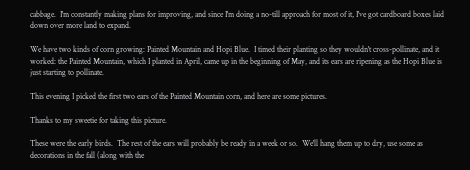cabbage.  I'm constantly making plans for improving, and since I'm doing a no-till approach for most of it, I've got cardboard boxes laid down over more land to expand.

We have two kinds of corn growing: Painted Mountain and Hopi Blue.  I timed their planting so they wouldn't cross-pollinate, and it worked: the Painted Mountain, which I planted in April, came up in the beginning of May, and its ears are ripening as the Hopi Blue is just starting to pollinate.

This evening I picked the first two ears of the Painted Mountain corn, and here are some pictures.

Thanks to my sweetie for taking this picture.

These were the early birds.  The rest of the ears will probably be ready in a week or so.  We'll hang them up to dry, use some as decorations in the fall (along with the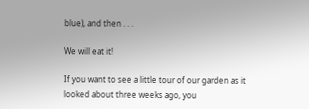blue), and then . . .

We will eat it!

If you want to see a little tour of our garden as it looked about three weeks ago, you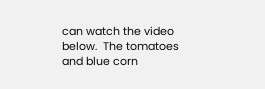can watch the video below.  The tomatoes and blue corn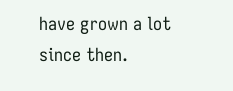have grown a lot since then.